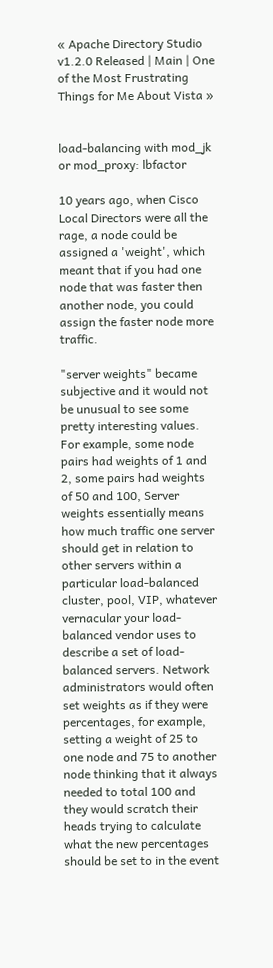« Apache Directory Studio v1.2.0 Released | Main | One of the Most Frustrating Things for Me About Vista »


load-balancing with mod_jk or mod_proxy: lbfactor

10 years ago, when Cisco Local Directors were all the rage, a node could be assigned a 'weight', which meant that if you had one node that was faster then another node, you could assign the faster node more traffic.

"server weights" became subjective and it would not be unusual to see some pretty interesting values. For example, some node pairs had weights of 1 and 2, some pairs had weights of 50 and 100, Server weights essentially means how much traffic one server should get in relation to other servers within a particular load-balanced cluster, pool, VIP, whatever vernacular your load-balanced vendor uses to describe a set of load-balanced servers. Network administrators would often set weights as if they were percentages, for example, setting a weight of 25 to one node and 75 to another node thinking that it always needed to total 100 and they would scratch their heads trying to calculate what the new percentages should be set to in the event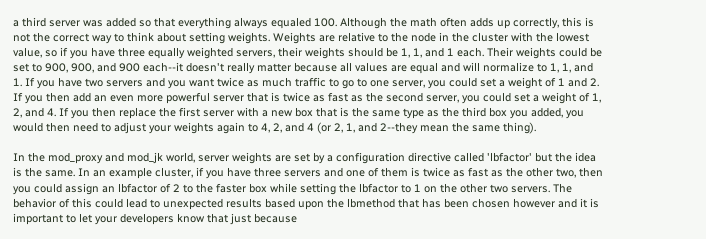a third server was added so that everything always equaled 100. Although the math often adds up correctly, this is not the correct way to think about setting weights. Weights are relative to the node in the cluster with the lowest value, so if you have three equally weighted servers, their weights should be 1, 1, and 1 each. Their weights could be set to 900, 900, and 900 each--it doesn't really matter because all values are equal and will normalize to 1, 1, and 1. If you have two servers and you want twice as much traffic to go to one server, you could set a weight of 1 and 2. If you then add an even more powerful server that is twice as fast as the second server, you could set a weight of 1, 2, and 4. If you then replace the first server with a new box that is the same type as the third box you added, you would then need to adjust your weights again to 4, 2, and 4 (or 2, 1, and 2--they mean the same thing).

In the mod_proxy and mod_jk world, server weights are set by a configuration directive called 'lbfactor' but the idea is the same. In an example cluster, if you have three servers and one of them is twice as fast as the other two, then you could assign an lbfactor of 2 to the faster box while setting the lbfactor to 1 on the other two servers. The behavior of this could lead to unexpected results based upon the lbmethod that has been chosen however and it is important to let your developers know that just because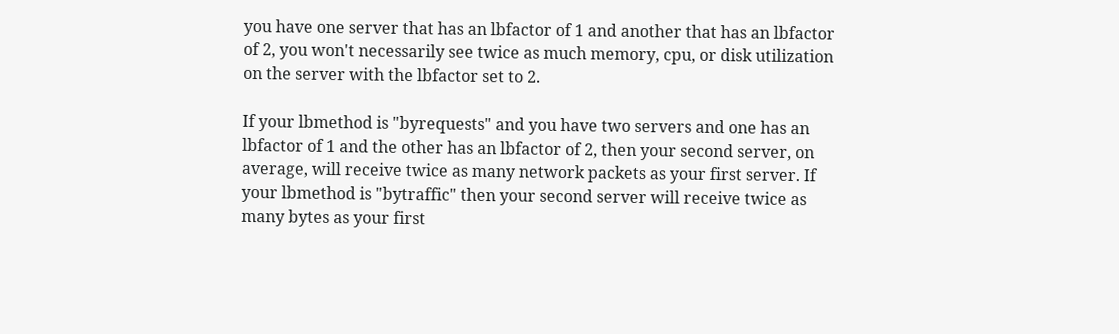you have one server that has an lbfactor of 1 and another that has an lbfactor of 2, you won't necessarily see twice as much memory, cpu, or disk utilization on the server with the lbfactor set to 2.

If your lbmethod is "byrequests" and you have two servers and one has an lbfactor of 1 and the other has an lbfactor of 2, then your second server, on average, will receive twice as many network packets as your first server. If your lbmethod is "bytraffic" then your second server will receive twice as many bytes as your first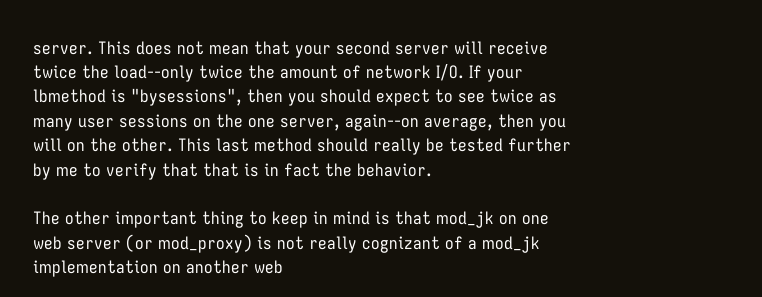server. This does not mean that your second server will receive twice the load--only twice the amount of network I/O. If your lbmethod is "bysessions", then you should expect to see twice as many user sessions on the one server, again--on average, then you will on the other. This last method should really be tested further by me to verify that that is in fact the behavior.

The other important thing to keep in mind is that mod_jk on one web server (or mod_proxy) is not really cognizant of a mod_jk implementation on another web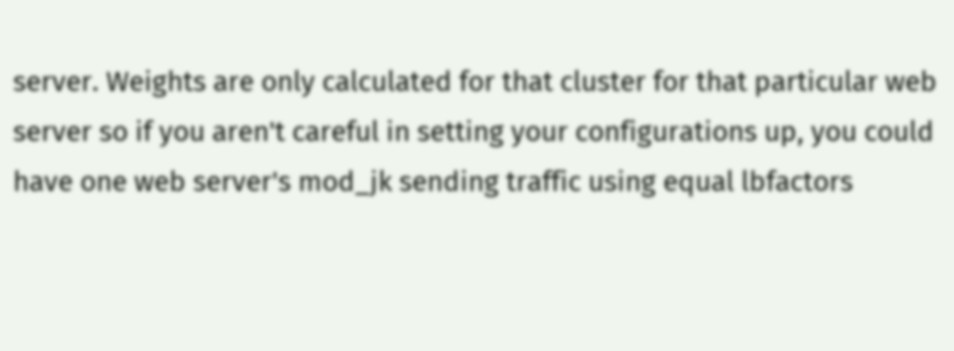server. Weights are only calculated for that cluster for that particular web server so if you aren't careful in setting your configurations up, you could have one web server's mod_jk sending traffic using equal lbfactors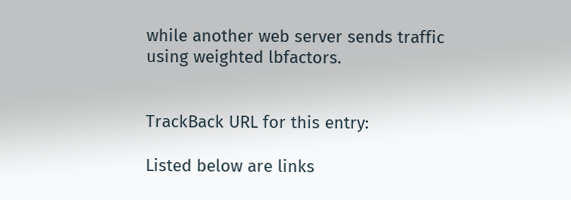while another web server sends traffic using weighted lbfactors.


TrackBack URL for this entry:

Listed below are links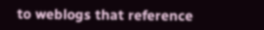to weblogs that reference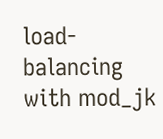load-balancing with mod_jk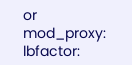or mod_proxy: lbfactor: